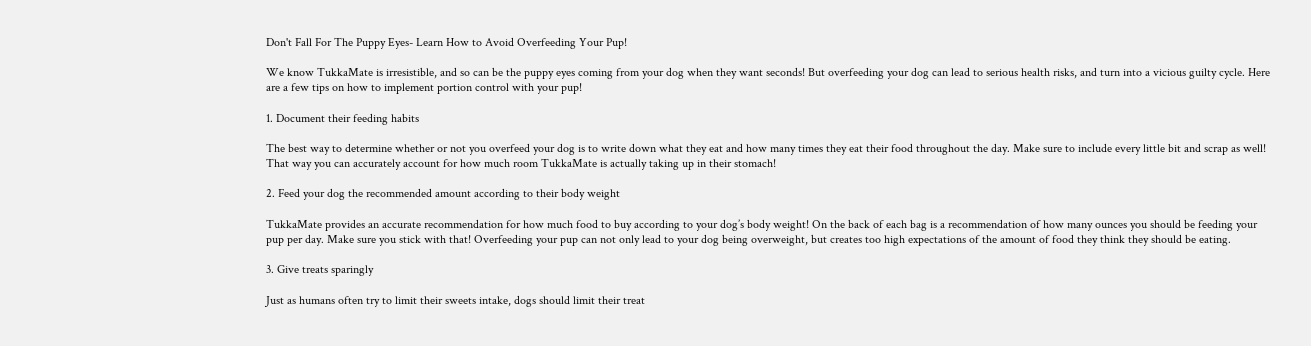Don't Fall For The Puppy Eyes- Learn How to Avoid Overfeeding Your Pup!

We know TukkaMate is irresistible, and so can be the puppy eyes coming from your dog when they want seconds! But overfeeding your dog can lead to serious health risks, and turn into a vicious guilty cycle. Here are a few tips on how to implement portion control with your pup!

1. Document their feeding habits

The best way to determine whether or not you overfeed your dog is to write down what they eat and how many times they eat their food throughout the day. Make sure to include every little bit and scrap as well! That way you can accurately account for how much room TukkaMate is actually taking up in their stomach!

2. Feed your dog the recommended amount according to their body weight

TukkaMate provides an accurate recommendation for how much food to buy according to your dog’s body weight! On the back of each bag is a recommendation of how many ounces you should be feeding your pup per day. Make sure you stick with that! Overfeeding your pup can not only lead to your dog being overweight, but creates too high expectations of the amount of food they think they should be eating.

3. Give treats sparingly

Just as humans often try to limit their sweets intake, dogs should limit their treat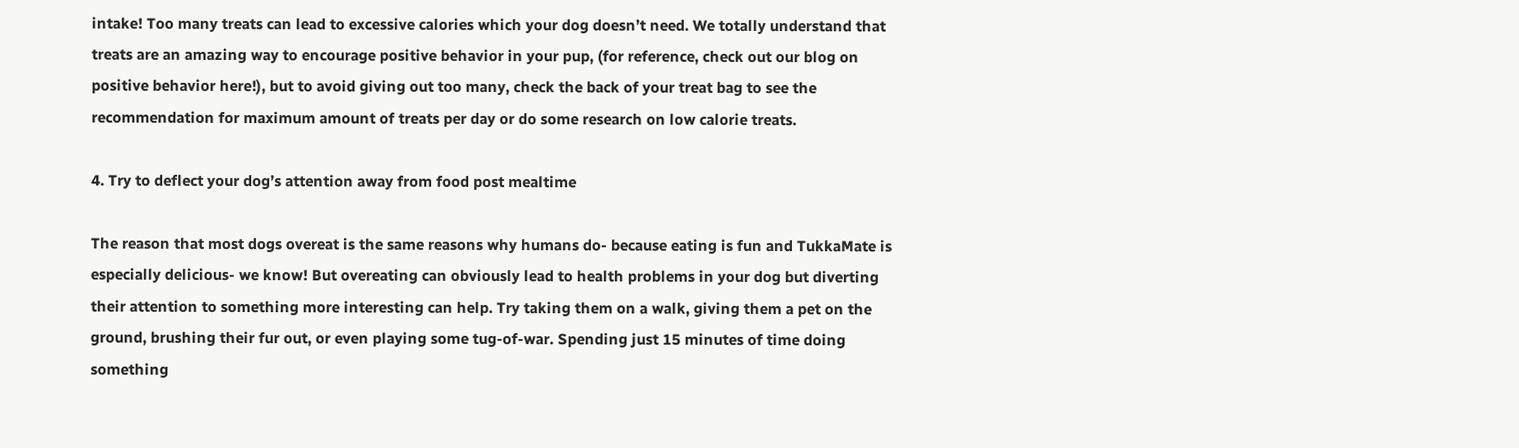intake! Too many treats can lead to excessive calories which your dog doesn’t need. We totally understand that treats are an amazing way to encourage positive behavior in your pup, (for reference, check out our blog on positive behavior here!), but to avoid giving out too many, check the back of your treat bag to see the recommendation for maximum amount of treats per day or do some research on low calorie treats.

4. Try to deflect your dog’s attention away from food post mealtime

The reason that most dogs overeat is the same reasons why humans do- because eating is fun and TukkaMate is especially delicious- we know! But overeating can obviously lead to health problems in your dog but diverting their attention to something more interesting can help. Try taking them on a walk, giving them a pet on the ground, brushing their fur out, or even playing some tug-of-war. Spending just 15 minutes of time doing something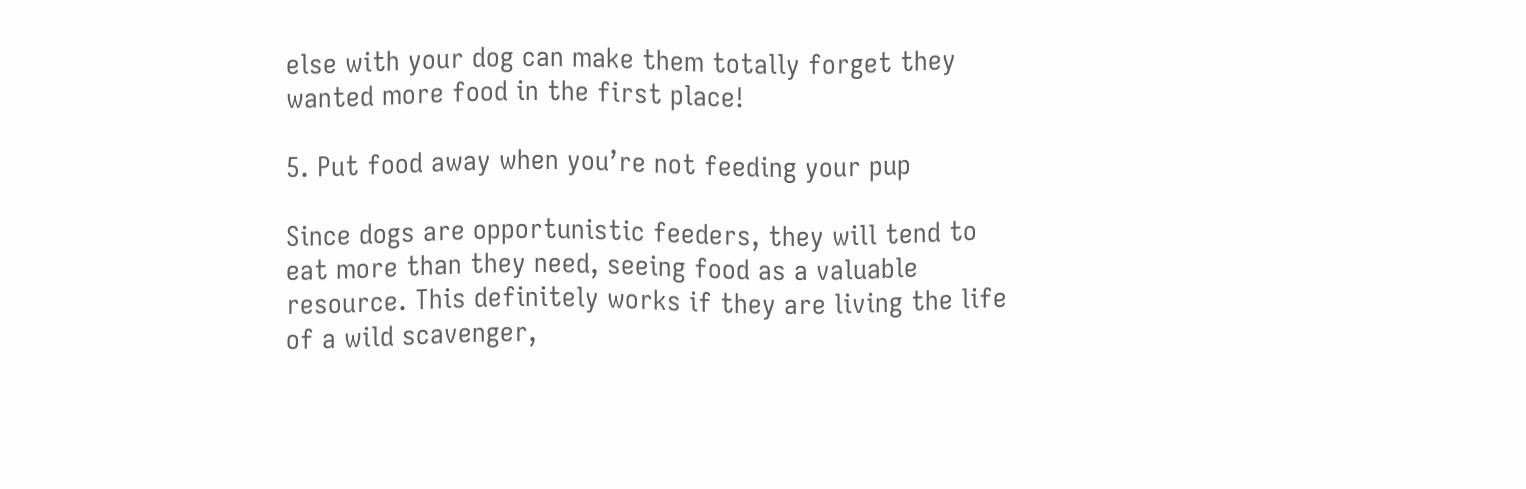else with your dog can make them totally forget they wanted more food in the first place!

5. Put food away when you’re not feeding your pup

Since dogs are opportunistic feeders, they will tend to eat more than they need, seeing food as a valuable resource. This definitely works if they are living the life of a wild scavenger,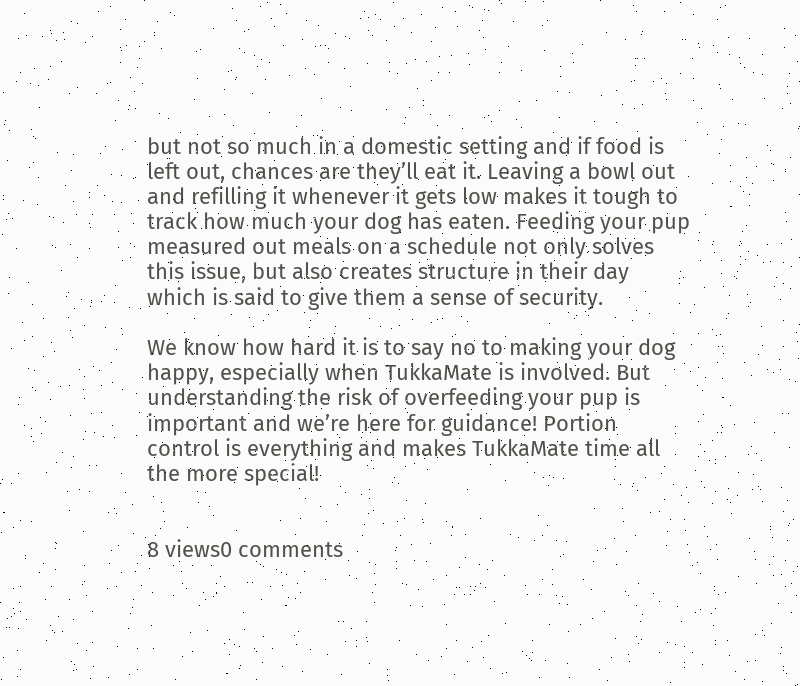but not so much in a domestic setting and if food is left out, chances are they’ll eat it. Leaving a bowl out and refilling it whenever it gets low makes it tough to track how much your dog has eaten. Feeding your pup measured out meals on a schedule not only solves this issue, but also creates structure in their day which is said to give them a sense of security.

We know how hard it is to say no to making your dog happy, especially when TukkaMate is involved. But understanding the risk of overfeeding your pup is important and we’re here for guidance! Portion control is everything and makes TukkaMate time all the more special!


8 views0 comments